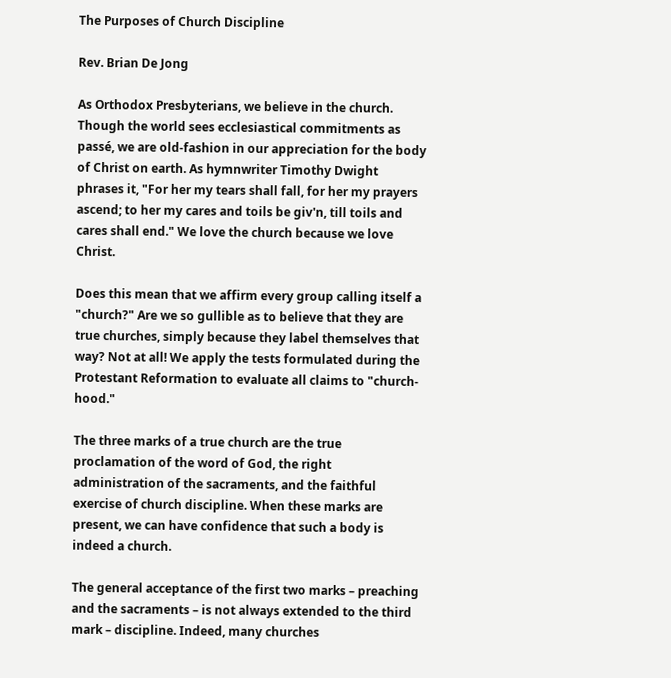The Purposes of Church Discipline

Rev. Brian De Jong

As Orthodox Presbyterians, we believe in the church. Though the world sees ecclesiastical commitments as passé, we are old-fashion in our appreciation for the body of Christ on earth. As hymnwriter Timothy Dwight phrases it, "For her my tears shall fall, for her my prayers ascend; to her my cares and toils be giv'n, till toils and cares shall end." We love the church because we love Christ.

Does this mean that we affirm every group calling itself a "church?" Are we so gullible as to believe that they are true churches, simply because they label themselves that way? Not at all! We apply the tests formulated during the Protestant Reformation to evaluate all claims to "church-hood."

The three marks of a true church are the true proclamation of the word of God, the right administration of the sacraments, and the faithful exercise of church discipline. When these marks are present, we can have confidence that such a body is indeed a church.

The general acceptance of the first two marks – preaching and the sacraments – is not always extended to the third mark – discipline. Indeed, many churches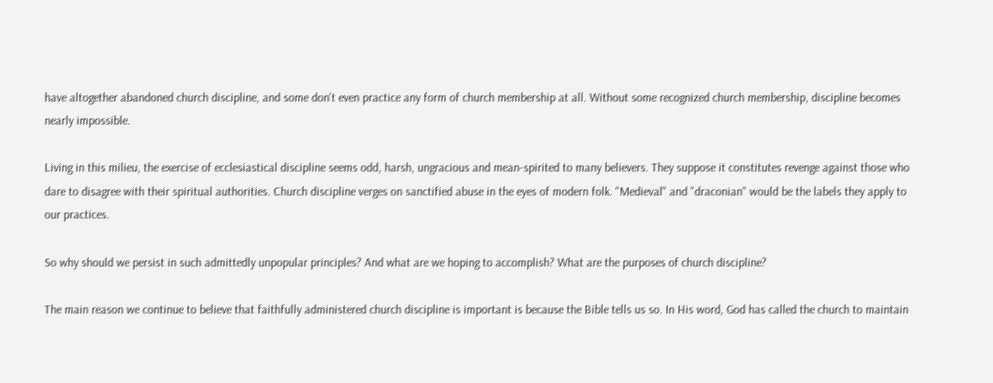have altogether abandoned church discipline, and some don't even practice any form of church membership at all. Without some recognized church membership, discipline becomes nearly impossible.

Living in this milieu, the exercise of ecclesiastical discipline seems odd, harsh, ungracious and mean-spirited to many believers. They suppose it constitutes revenge against those who dare to disagree with their spiritual authorities. Church discipline verges on sanctified abuse in the eyes of modern folk. "Medieval" and "draconian" would be the labels they apply to our practices.

So why should we persist in such admittedly unpopular principles? And what are we hoping to accomplish? What are the purposes of church discipline?

The main reason we continue to believe that faithfully administered church discipline is important is because the Bible tells us so. In His word, God has called the church to maintain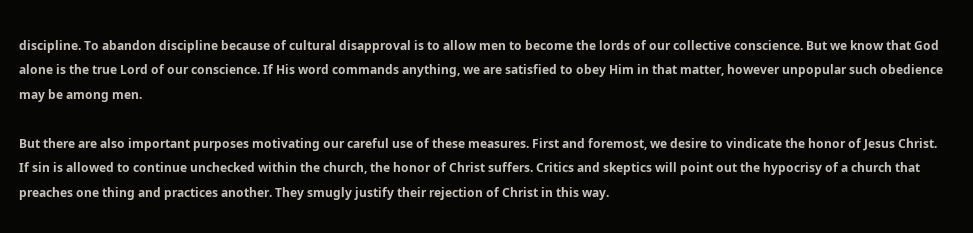discipline. To abandon discipline because of cultural disapproval is to allow men to become the lords of our collective conscience. But we know that God alone is the true Lord of our conscience. If His word commands anything, we are satisfied to obey Him in that matter, however unpopular such obedience may be among men.

But there are also important purposes motivating our careful use of these measures. First and foremost, we desire to vindicate the honor of Jesus Christ. If sin is allowed to continue unchecked within the church, the honor of Christ suffers. Critics and skeptics will point out the hypocrisy of a church that preaches one thing and practices another. They smugly justify their rejection of Christ in this way.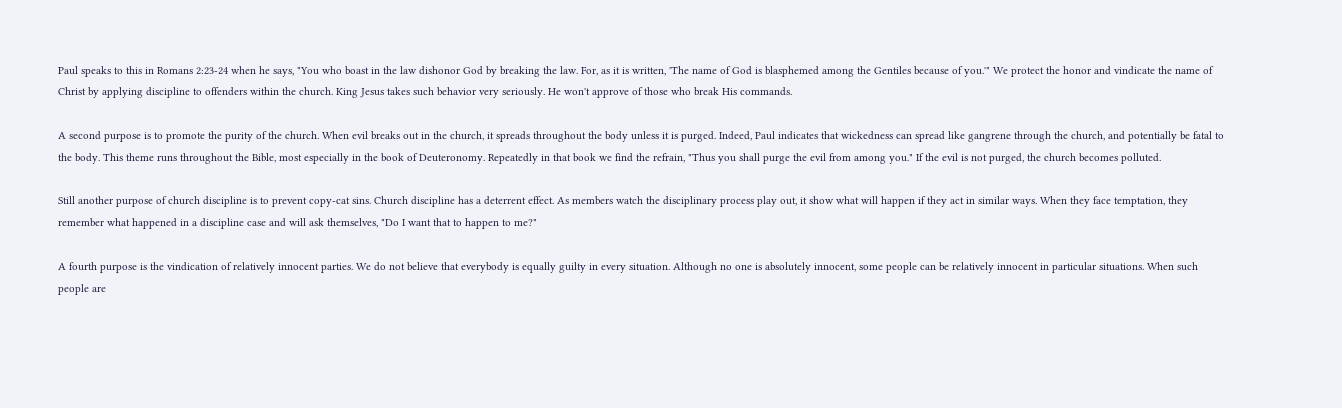Paul speaks to this in Romans 2:23-24 when he says, "You who boast in the law dishonor God by breaking the law. For, as it is written, 'The name of God is blasphemed among the Gentiles because of you.'" We protect the honor and vindicate the name of Christ by applying discipline to offenders within the church. King Jesus takes such behavior very seriously. He won't approve of those who break His commands.

A second purpose is to promote the purity of the church. When evil breaks out in the church, it spreads throughout the body unless it is purged. Indeed, Paul indicates that wickedness can spread like gangrene through the church, and potentially be fatal to the body. This theme runs throughout the Bible, most especially in the book of Deuteronomy. Repeatedly in that book we find the refrain, "Thus you shall purge the evil from among you." If the evil is not purged, the church becomes polluted.

Still another purpose of church discipline is to prevent copy-cat sins. Church discipline has a deterrent effect. As members watch the disciplinary process play out, it show what will happen if they act in similar ways. When they face temptation, they remember what happened in a discipline case and will ask themselves, "Do I want that to happen to me?"

A fourth purpose is the vindication of relatively innocent parties. We do not believe that everybody is equally guilty in every situation. Although no one is absolutely innocent, some people can be relatively innocent in particular situations. When such people are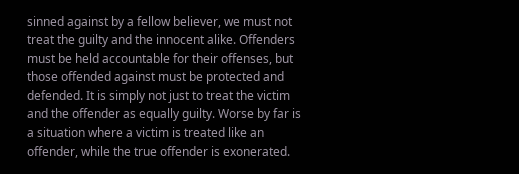sinned against by a fellow believer, we must not treat the guilty and the innocent alike. Offenders must be held accountable for their offenses, but those offended against must be protected and defended. It is simply not just to treat the victim and the offender as equally guilty. Worse by far is a situation where a victim is treated like an offender, while the true offender is exonerated.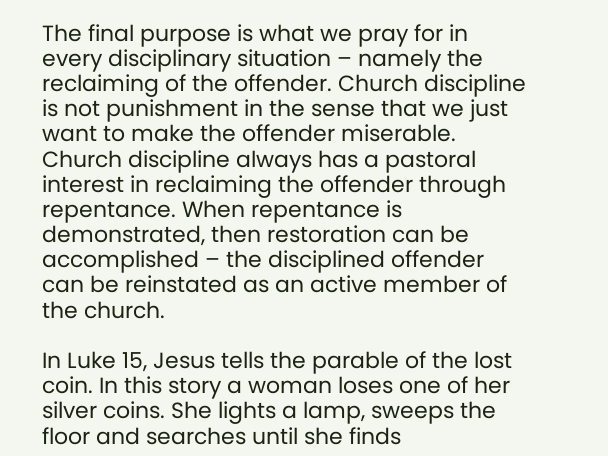The final purpose is what we pray for in every disciplinary situation – namely the reclaiming of the offender. Church discipline is not punishment in the sense that we just want to make the offender miserable. Church discipline always has a pastoral interest in reclaiming the offender through repentance. When repentance is demonstrated, then restoration can be accomplished – the disciplined offender can be reinstated as an active member of the church.

In Luke 15, Jesus tells the parable of the lost coin. In this story a woman loses one of her silver coins. She lights a lamp, sweeps the floor and searches until she finds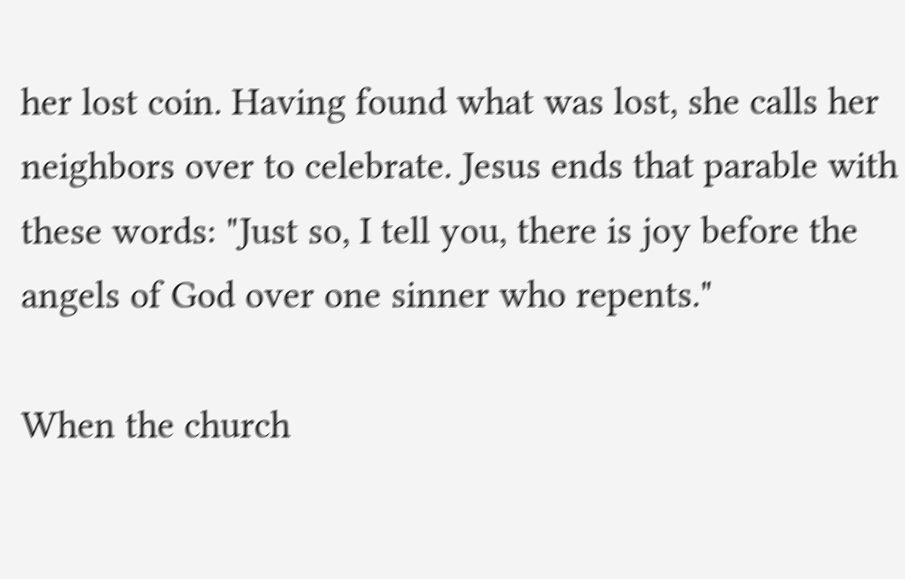her lost coin. Having found what was lost, she calls her neighbors over to celebrate. Jesus ends that parable with these words: "Just so, I tell you, there is joy before the angels of God over one sinner who repents."

When the church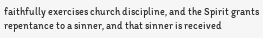faithfully exercises church discipline, and the Spirit grants repentance to a sinner, and that sinner is received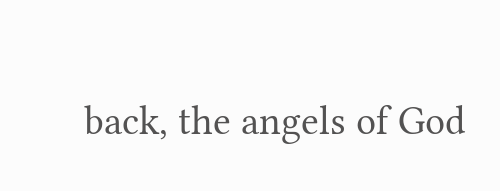back, the angels of God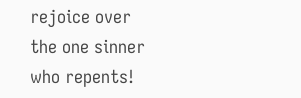rejoice over the one sinner who repents!